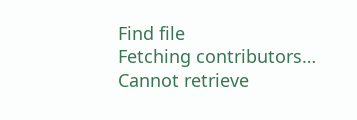Find file
Fetching contributors…
Cannot retrieve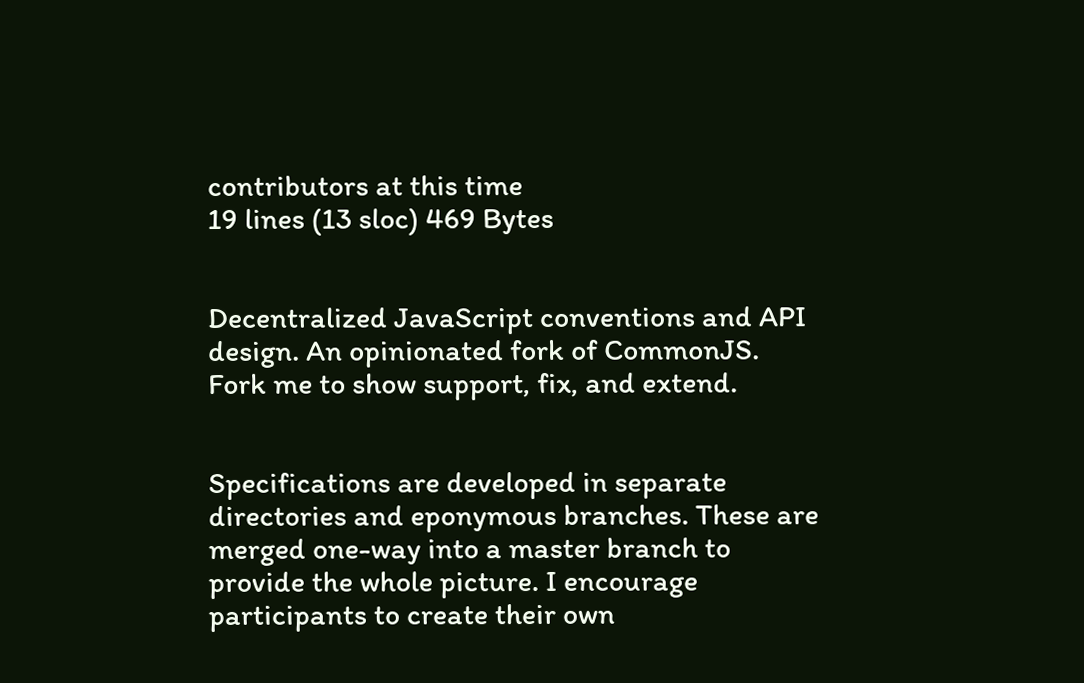contributors at this time
19 lines (13 sloc) 469 Bytes


Decentralized JavaScript conventions and API design. An opinionated fork of CommonJS. Fork me to show support, fix, and extend.


Specifications are developed in separate directories and eponymous branches. These are merged one-way into a master branch to provide the whole picture. I encourage participants to create their own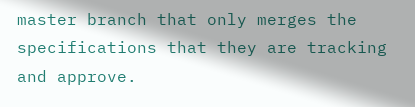master branch that only merges the specifications that they are tracking and approve.